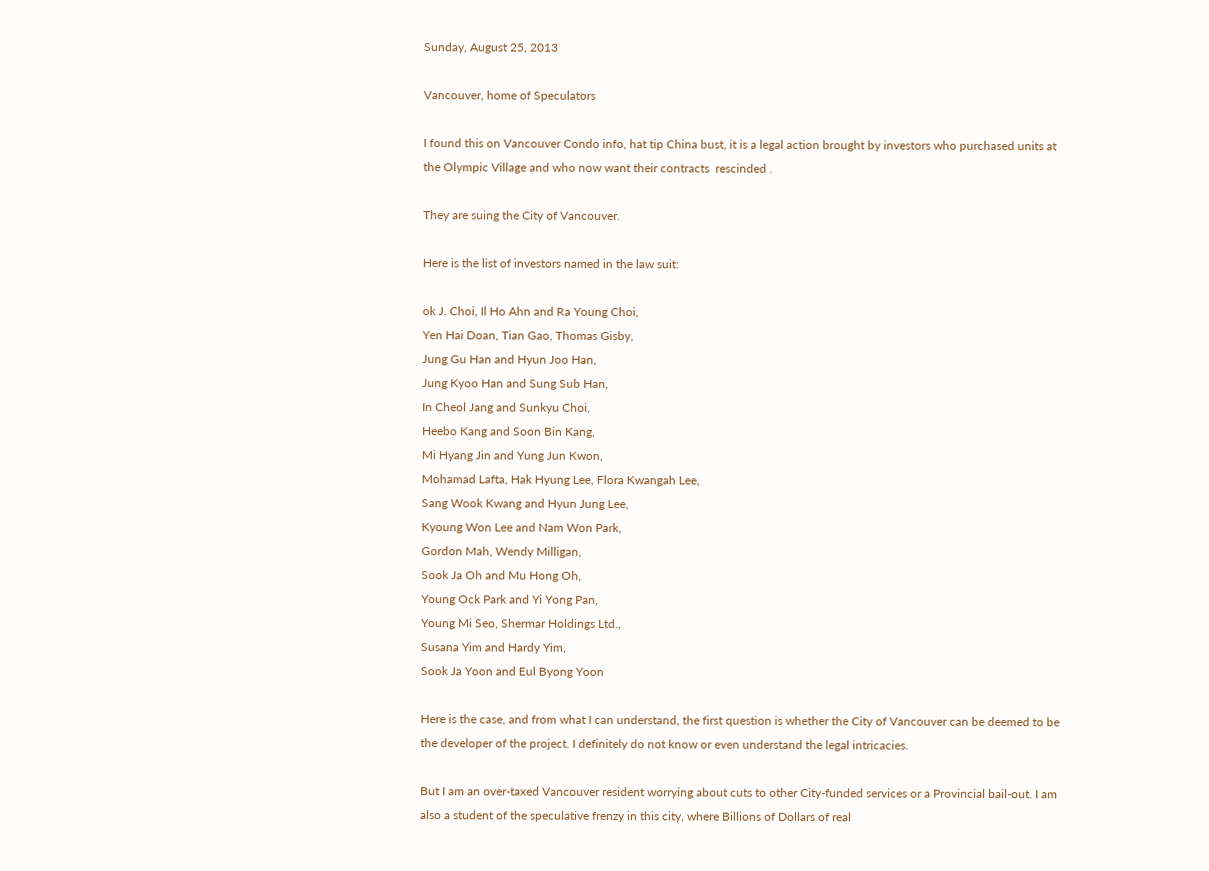Sunday, August 25, 2013

Vancouver, home of Speculators

I found this on Vancouver Condo info, hat tip China bust, it is a legal action brought by investors who purchased units at the Olympic Village and who now want their contracts  rescinded .

They are suing the City of Vancouver.

Here is the list of investors named in the law suit:

ok J. Choi, Il Ho Ahn and Ra Young Choi,
Yen Hai Doan, Tian Gao, Thomas Gisby,
Jung Gu Han and Hyun Joo Han,
Jung Kyoo Han and Sung Sub Han,
In Cheol Jang and Sunkyu Choi,
Heebo Kang and Soon Bin Kang,
Mi Hyang Jin and Yung Jun Kwon,
Mohamad Lafta, Hak Hyung Lee, Flora Kwangah Lee,
Sang Wook Kwang and Hyun Jung Lee,
Kyoung Won Lee and Nam Won Park,
Gordon Mah, Wendy Milligan,
Sook Ja Oh and Mu Hong Oh,
Young Ock Park and Yi Yong Pan,
Young Mi Seo, Shermar Holdings Ltd.,
Susana Yim and Hardy Yim,
Sook Ja Yoon and Eul Byong Yoon

Here is the case, and from what I can understand, the first question is whether the City of Vancouver can be deemed to be the developer of the project. I definitely do not know or even understand the legal intricacies.

But I am an over-taxed Vancouver resident worrying about cuts to other City-funded services or a Provincial bail-out. I am also a student of the speculative frenzy in this city, where Billions of Dollars of real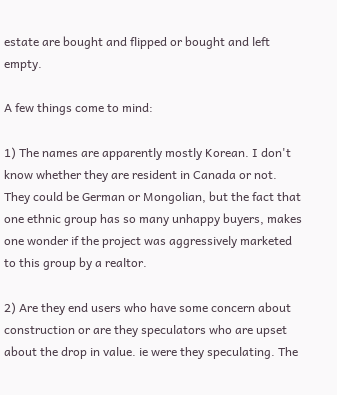estate are bought and flipped or bought and left empty.

A few things come to mind:

1) The names are apparently mostly Korean. I don't know whether they are resident in Canada or not. They could be German or Mongolian, but the fact that one ethnic group has so many unhappy buyers, makes one wonder if the project was aggressively marketed to this group by a realtor.

2) Are they end users who have some concern about construction or are they speculators who are upset about the drop in value. ie were they speculating. The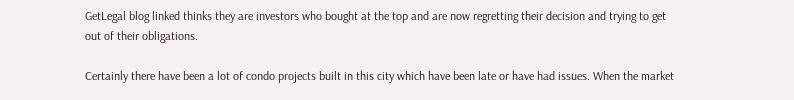GetLegal blog linked thinks they are investors who bought at the top and are now regretting their decision and trying to get out of their obligations.

Certainly there have been a lot of condo projects built in this city which have been late or have had issues. When the market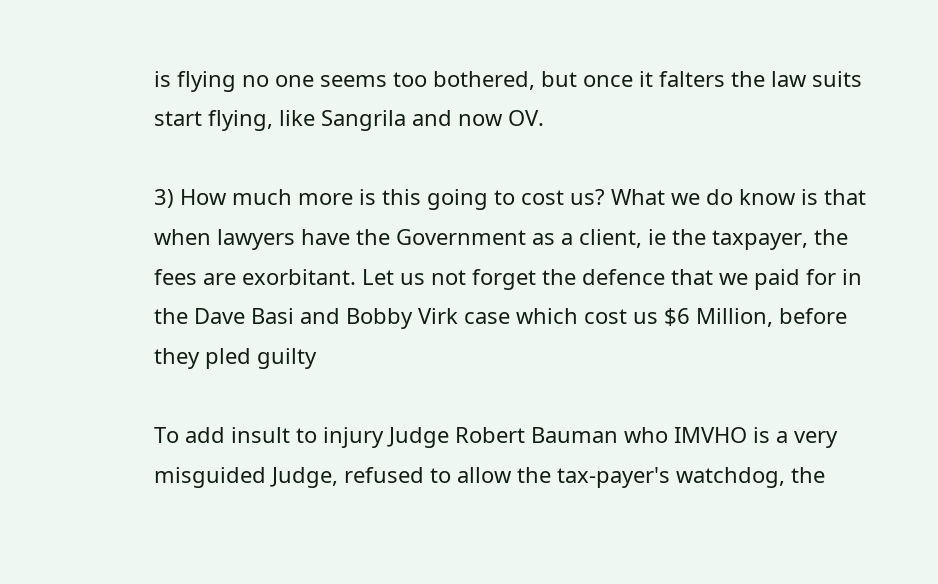is flying no one seems too bothered, but once it falters the law suits start flying, like Sangrila and now OV.

3) How much more is this going to cost us? What we do know is that when lawyers have the Government as a client, ie the taxpayer, the fees are exorbitant. Let us not forget the defence that we paid for in the Dave Basi and Bobby Virk case which cost us $6 Million, before they pled guilty

To add insult to injury Judge Robert Bauman who IMVHO is a very misguided Judge, refused to allow the tax-payer's watchdog, the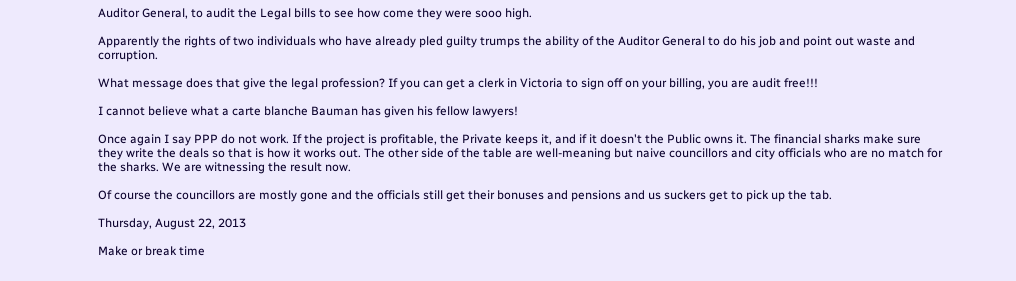Auditor General, to audit the Legal bills to see how come they were sooo high.

Apparently the rights of two individuals who have already pled guilty trumps the ability of the Auditor General to do his job and point out waste and corruption.

What message does that give the legal profession? If you can get a clerk in Victoria to sign off on your billing, you are audit free!!!

I cannot believe what a carte blanche Bauman has given his fellow lawyers!

Once again I say PPP do not work. If the project is profitable, the Private keeps it, and if it doesn't the Public owns it. The financial sharks make sure they write the deals so that is how it works out. The other side of the table are well-meaning but naive councillors and city officials who are no match for the sharks. We are witnessing the result now.

Of course the councillors are mostly gone and the officials still get their bonuses and pensions and us suckers get to pick up the tab.

Thursday, August 22, 2013

Make or break time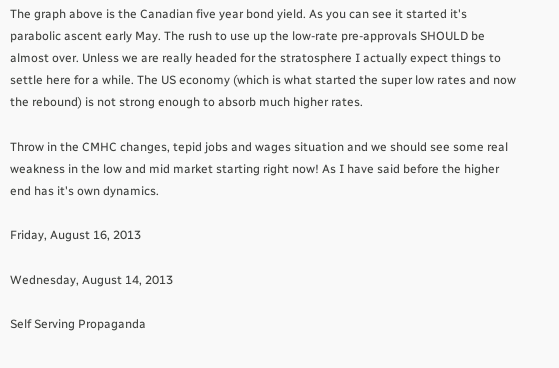The graph above is the Canadian five year bond yield. As you can see it started it's parabolic ascent early May. The rush to use up the low-rate pre-approvals SHOULD be almost over. Unless we are really headed for the stratosphere I actually expect things to settle here for a while. The US economy (which is what started the super low rates and now the rebound) is not strong enough to absorb much higher rates.

Throw in the CMHC changes, tepid jobs and wages situation and we should see some real weakness in the low and mid market starting right now! As I have said before the higher end has it's own dynamics.

Friday, August 16, 2013

Wednesday, August 14, 2013

Self Serving Propaganda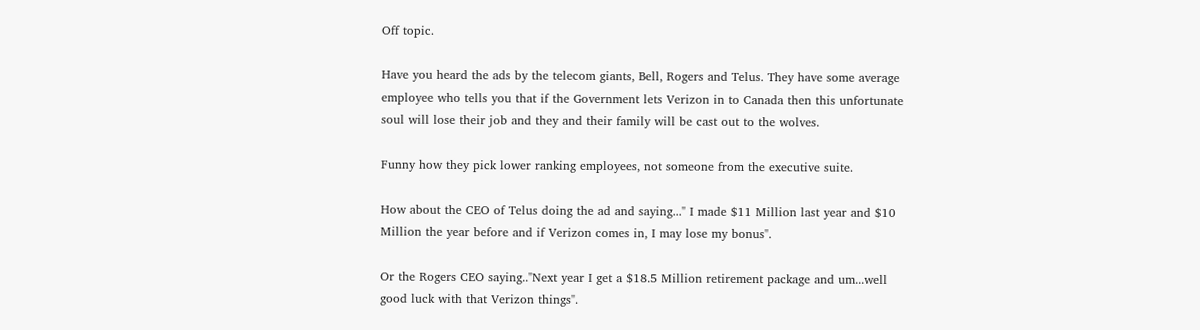Off topic.

Have you heard the ads by the telecom giants, Bell, Rogers and Telus. They have some average employee who tells you that if the Government lets Verizon in to Canada then this unfortunate soul will lose their job and they and their family will be cast out to the wolves.

Funny how they pick lower ranking employees, not someone from the executive suite.

How about the CEO of Telus doing the ad and saying..." I made $11 Million last year and $10 Million the year before and if Verizon comes in, I may lose my bonus".

Or the Rogers CEO saying.."Next year I get a $18.5 Million retirement package and um...well good luck with that Verizon things".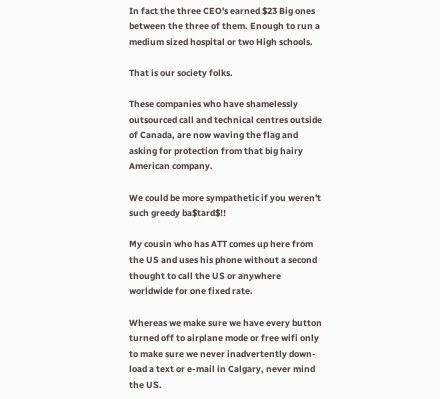In fact the three CEO's earned $23 Big ones between the three of them. Enough to run a medium sized hospital or two High schools.

That is our society folks.

These companies who have shamelessly outsourced call and technical centres outside of Canada, are now waving the flag and asking for protection from that big hairy American company.

We could be more sympathetic if you weren't such greedy ba$tard$!!

My cousin who has ATT comes up here from the US and uses his phone without a second thought to call the US or anywhere worldwide for one fixed rate.

Whereas we make sure we have every button turned off to airplane mode or free wifi only to make sure we never inadvertently down-load a text or e-mail in Calgary, never mind the US.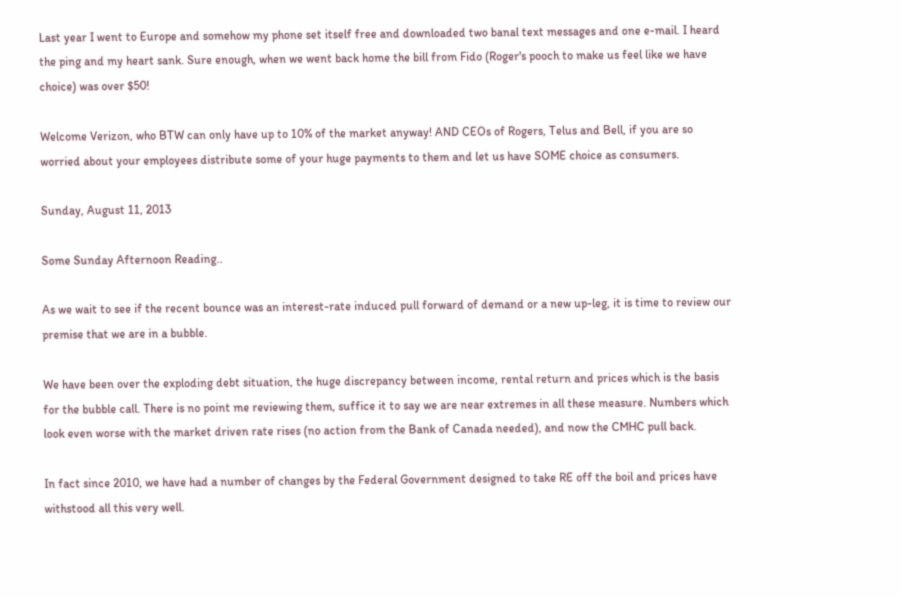Last year I went to Europe and somehow my phone set itself free and downloaded two banal text messages and one e-mail. I heard the ping and my heart sank. Sure enough, when we went back home the bill from Fido (Roger's pooch to make us feel like we have choice) was over $50!

Welcome Verizon, who BTW can only have up to 10% of the market anyway! AND CEOs of Rogers, Telus and Bell, if you are so worried about your employees distribute some of your huge payments to them and let us have SOME choice as consumers.

Sunday, August 11, 2013

Some Sunday Afternoon Reading..

As we wait to see if the recent bounce was an interest-rate induced pull forward of demand or a new up-leg, it is time to review our premise that we are in a bubble.

We have been over the exploding debt situation, the huge discrepancy between income, rental return and prices which is the basis for the bubble call. There is no point me reviewing them, suffice it to say we are near extremes in all these measure. Numbers which look even worse with the market driven rate rises (no action from the Bank of Canada needed), and now the CMHC pull back.

In fact since 2010, we have had a number of changes by the Federal Government designed to take RE off the boil and prices have withstood all this very well.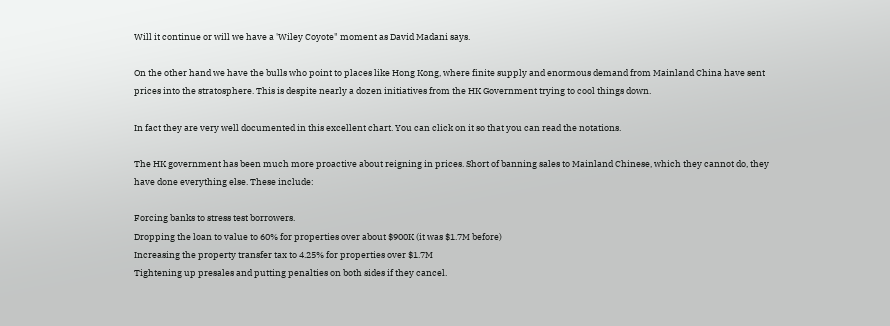Will it continue or will we have a 'Wiley Coyote" moment as David Madani says.

On the other hand we have the bulls who point to places like Hong Kong, where finite supply and enormous demand from Mainland China have sent prices into the stratosphere. This is despite nearly a dozen initiatives from the HK Government trying to cool things down.

In fact they are very well documented in this excellent chart. You can click on it so that you can read the notations.

The HK government has been much more proactive about reigning in prices. Short of banning sales to Mainland Chinese, which they cannot do, they have done everything else. These include:

Forcing banks to stress test borrowers.
Dropping the loan to value to 60% for properties over about $900K (it was $1.7M before)
Increasing the property transfer tax to 4.25% for properties over $1.7M
Tightening up presales and putting penalties on both sides if they cancel.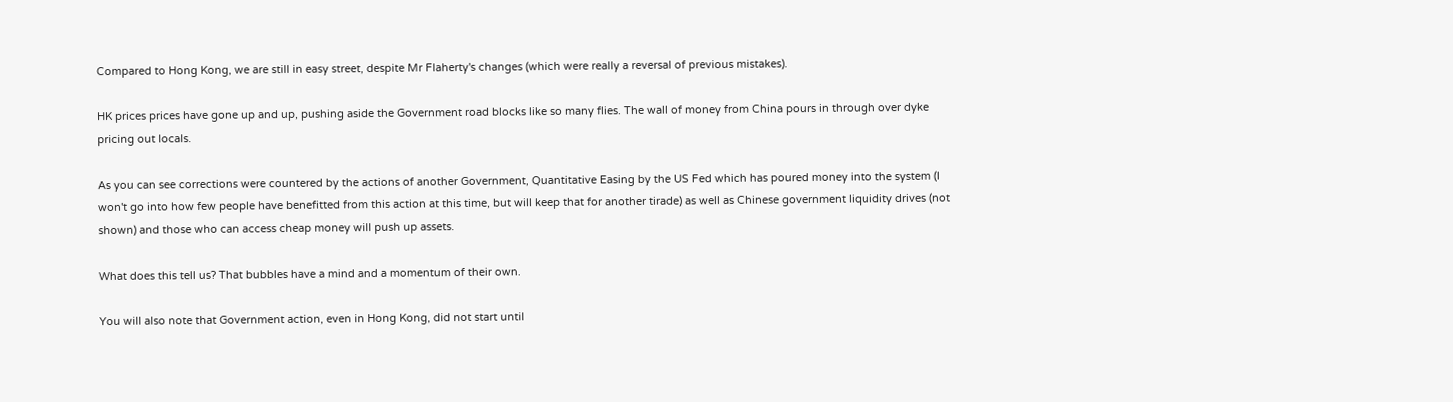Compared to Hong Kong, we are still in easy street, despite Mr Flaherty's changes (which were really a reversal of previous mistakes).

HK prices prices have gone up and up, pushing aside the Government road blocks like so many flies. The wall of money from China pours in through over dyke pricing out locals.

As you can see corrections were countered by the actions of another Government, Quantitative Easing by the US Fed which has poured money into the system (I won't go into how few people have benefitted from this action at this time, but will keep that for another tirade) as well as Chinese government liquidity drives (not shown) and those who can access cheap money will push up assets.

What does this tell us? That bubbles have a mind and a momentum of their own.

You will also note that Government action, even in Hong Kong, did not start until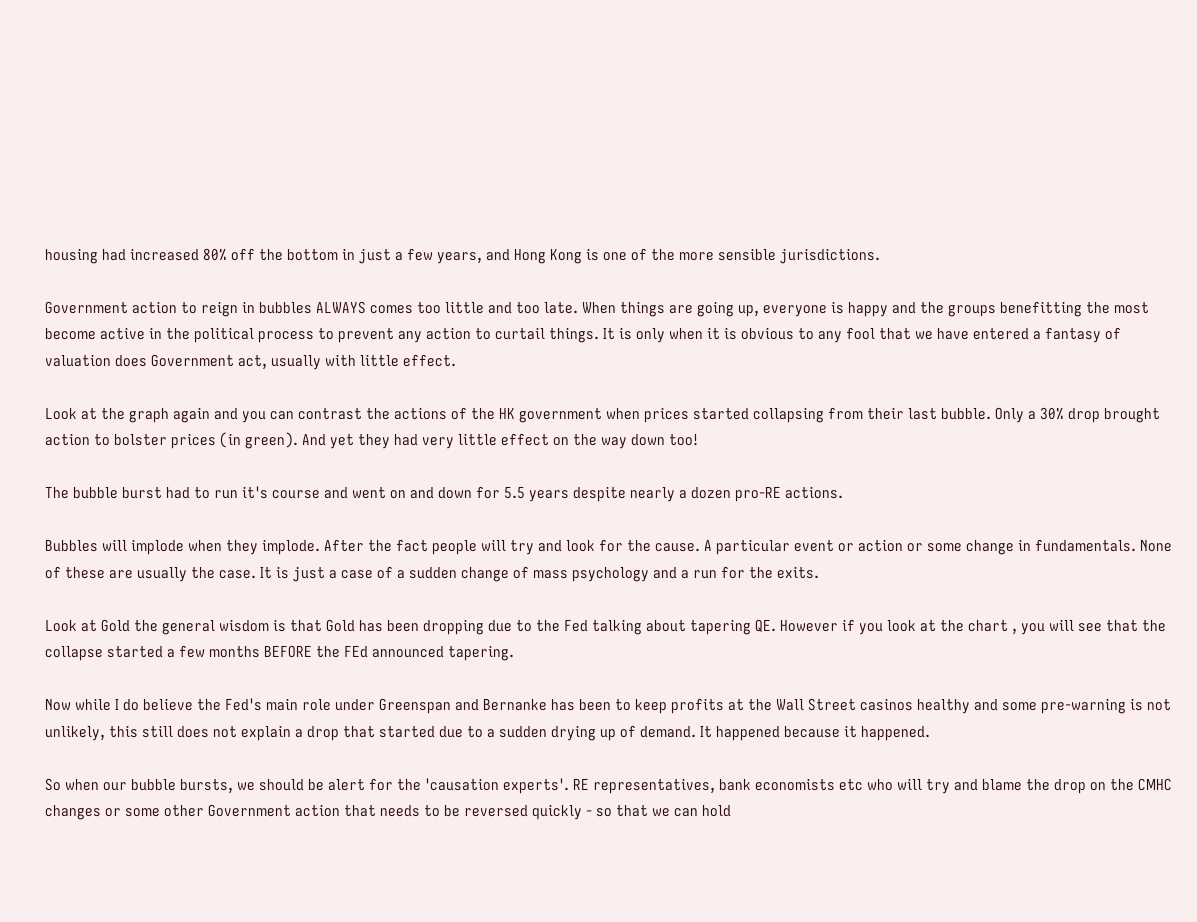housing had increased 80% off the bottom in just a few years, and Hong Kong is one of the more sensible jurisdictions.

Government action to reign in bubbles ALWAYS comes too little and too late. When things are going up, everyone is happy and the groups benefitting the most become active in the political process to prevent any action to curtail things. It is only when it is obvious to any fool that we have entered a fantasy of valuation does Government act, usually with little effect.

Look at the graph again and you can contrast the actions of the HK government when prices started collapsing from their last bubble. Only a 30% drop brought action to bolster prices (in green). And yet they had very little effect on the way down too!

The bubble burst had to run it's course and went on and down for 5.5 years despite nearly a dozen pro-RE actions.

Bubbles will implode when they implode. After the fact people will try and look for the cause. A particular event or action or some change in fundamentals. None of these are usually the case. It is just a case of a sudden change of mass psychology and a run for the exits.

Look at Gold the general wisdom is that Gold has been dropping due to the Fed talking about tapering QE. However if you look at the chart , you will see that the collapse started a few months BEFORE the FEd announced tapering.

Now while I do believe the Fed's main role under Greenspan and Bernanke has been to keep profits at the Wall Street casinos healthy and some pre-warning is not unlikely, this still does not explain a drop that started due to a sudden drying up of demand. It happened because it happened.

So when our bubble bursts, we should be alert for the 'causation experts'. RE representatives, bank economists etc who will try and blame the drop on the CMHC changes or some other Government action that needs to be reversed quickly - so that we can hold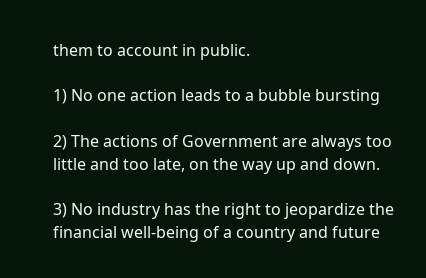them to account in public.

1) No one action leads to a bubble bursting

2) The actions of Government are always too little and too late, on the way up and down.

3) No industry has the right to jeopardize the financial well-being of a country and future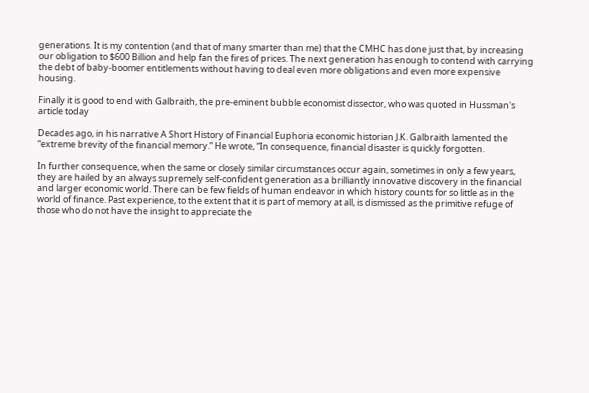generations. It is my contention (and that of many smarter than me) that the CMHC has done just that, by increasing our obligation to $600 Billion and help fan the fires of prices. The next generation has enough to contend with carrying the debt of baby-boomer entitlements without having to deal even more obligations and even more expensive housing.

Finally it is good to end with Galbraith, the pre-eminent bubble economist dissector, who was quoted in Hussman's article today

Decades ago, in his narrative A Short History of Financial Euphoria economic historian J.K. Galbraith lamented the “extreme brevity of the financial memory.” He wrote, “In consequence, financial disaster is quickly forgotten.

In further consequence, when the same or closely similar circumstances occur again, sometimes in only a few years, they are hailed by an always supremely self-confident generation as a brilliantly innovative discovery in the financial and larger economic world. There can be few fields of human endeavor in which history counts for so little as in the world of finance. Past experience, to the extent that it is part of memory at all, is dismissed as the primitive refuge of those who do not have the insight to appreciate the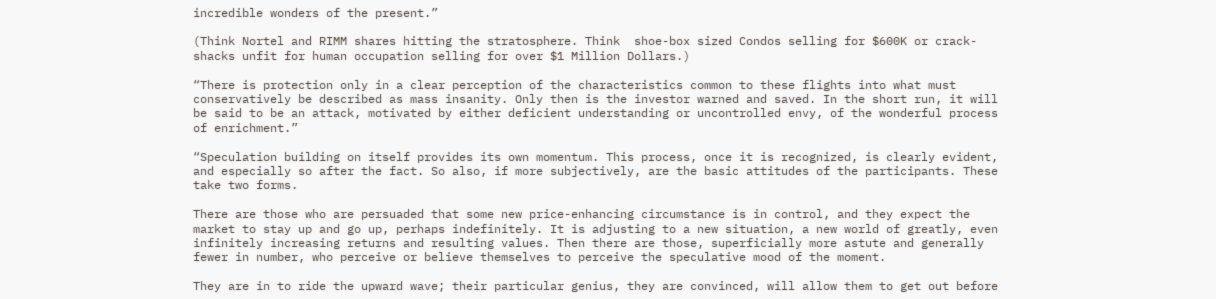incredible wonders of the present.”

(Think Nortel and RIMM shares hitting the stratosphere. Think  shoe-box sized Condos selling for $600K or crack-shacks unfit for human occupation selling for over $1 Million Dollars.)

“There is protection only in a clear perception of the characteristics common to these flights into what must conservatively be described as mass insanity. Only then is the investor warned and saved. In the short run, it will be said to be an attack, motivated by either deficient understanding or uncontrolled envy, of the wonderful process of enrichment.”

“Speculation building on itself provides its own momentum. This process, once it is recognized, is clearly evident, and especially so after the fact. So also, if more subjectively, are the basic attitudes of the participants. These take two forms.

There are those who are persuaded that some new price-enhancing circumstance is in control, and they expect the market to stay up and go up, perhaps indefinitely. It is adjusting to a new situation, a new world of greatly, even infinitely increasing returns and resulting values. Then there are those, superficially more astute and generally fewer in number, who perceive or believe themselves to perceive the speculative mood of the moment.

They are in to ride the upward wave; their particular genius, they are convinced, will allow them to get out before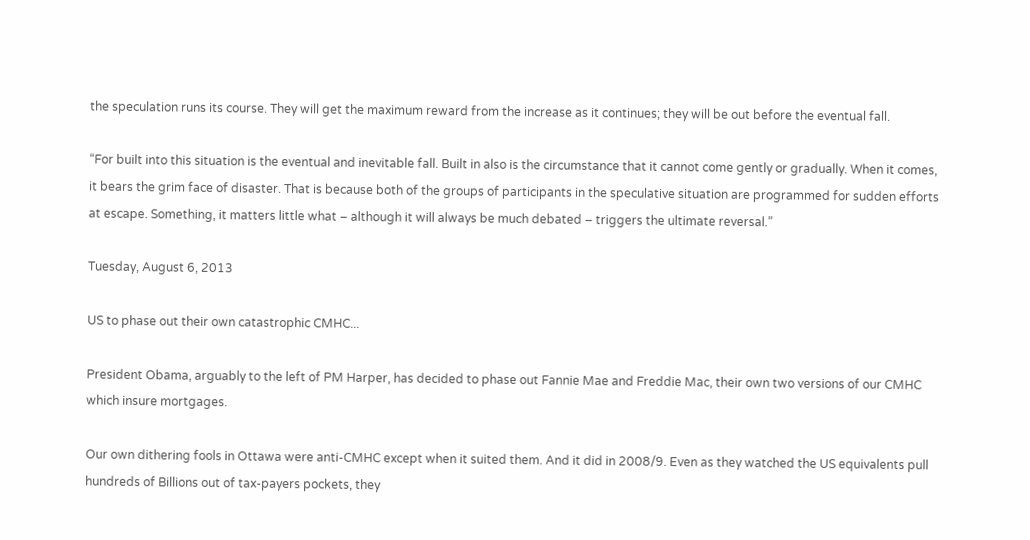the speculation runs its course. They will get the maximum reward from the increase as it continues; they will be out before the eventual fall.

“For built into this situation is the eventual and inevitable fall. Built in also is the circumstance that it cannot come gently or gradually. When it comes, it bears the grim face of disaster. That is because both of the groups of participants in the speculative situation are programmed for sudden efforts at escape. Something, it matters little what – although it will always be much debated – triggers the ultimate reversal.”

Tuesday, August 6, 2013

US to phase out their own catastrophic CMHC...

President Obama, arguably to the left of PM Harper, has decided to phase out Fannie Mae and Freddie Mac, their own two versions of our CMHC which insure mortgages.

Our own dithering fools in Ottawa were anti-CMHC except when it suited them. And it did in 2008/9. Even as they watched the US equivalents pull hundreds of Billions out of tax-payers pockets, they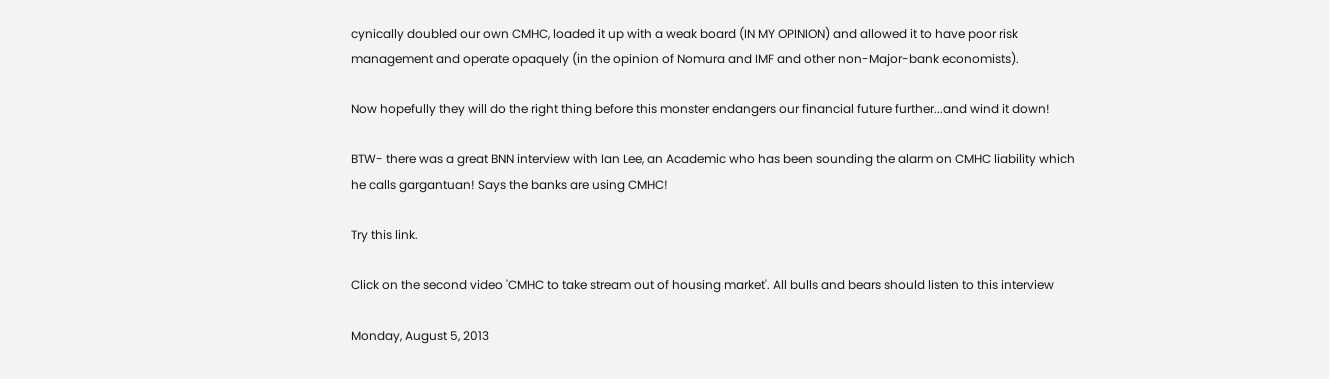cynically doubled our own CMHC, loaded it up with a weak board (IN MY OPINION) and allowed it to have poor risk management and operate opaquely (in the opinion of Nomura and IMF and other non-Major-bank economists).

Now hopefully they will do the right thing before this monster endangers our financial future further...and wind it down!

BTW- there was a great BNN interview with Ian Lee, an Academic who has been sounding the alarm on CMHC liability which he calls gargantuan! Says the banks are using CMHC!

Try this link.

Click on the second video 'CMHC to take stream out of housing market'. All bulls and bears should listen to this interview

Monday, August 5, 2013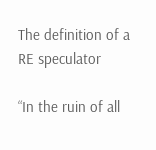The definition of a RE speculator

“In the ruin of all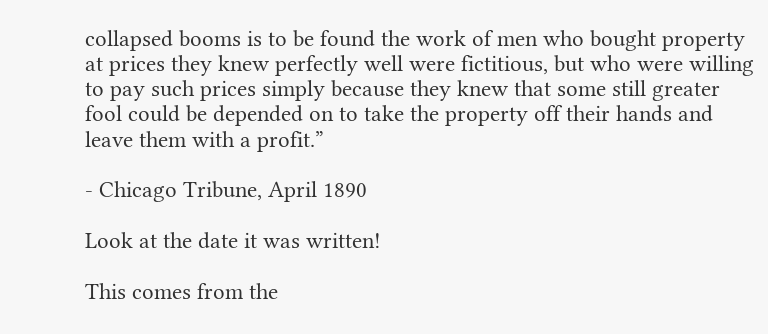collapsed booms is to be found the work of men who bought property at prices they knew perfectly well were fictitious, but who were willing to pay such prices simply because they knew that some still greater fool could be depended on to take the property off their hands and leave them with a profit.”

- Chicago Tribune, April 1890

Look at the date it was written!

This comes from the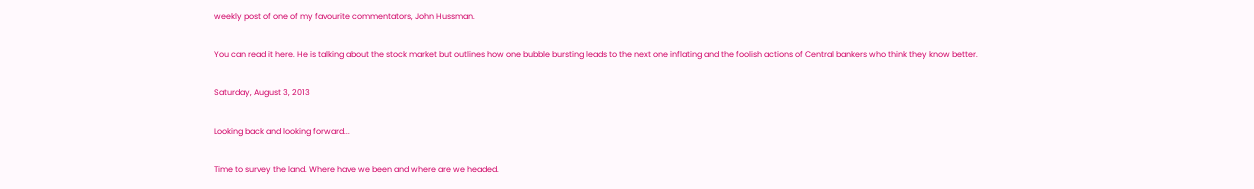weekly post of one of my favourite commentators, John Hussman.

You can read it here. He is talking about the stock market but outlines how one bubble bursting leads to the next one inflating and the foolish actions of Central bankers who think they know better.

Saturday, August 3, 2013

Looking back and looking forward...

Time to survey the land. Where have we been and where are we headed.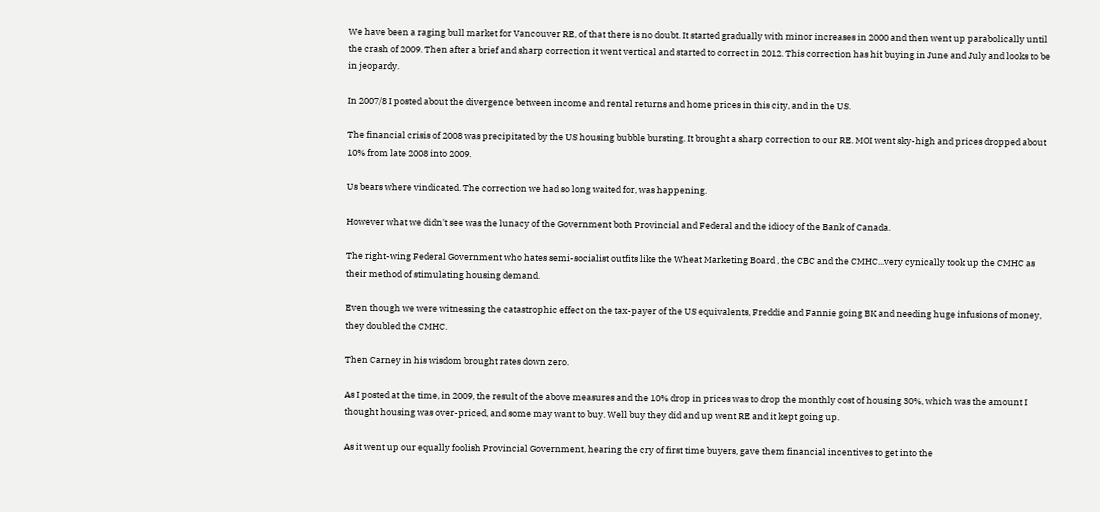We have been a raging bull market for Vancouver RE, of that there is no doubt. It started gradually with minor increases in 2000 and then went up parabolically until the crash of 2009. Then after a brief and sharp correction it went vertical and started to correct in 2012. This correction has hit buying in June and July and looks to be in jeopardy.

In 2007/8 I posted about the divergence between income and rental returns and home prices in this city, and in the US.

The financial crisis of 2008 was precipitated by the US housing bubble bursting. It brought a sharp correction to our RE. MOI went sky-high and prices dropped about 10% from late 2008 into 2009.

Us bears where vindicated. The correction we had so long waited for, was happening.

However what we didn't see was the lunacy of the Government both Provincial and Federal and the idiocy of the Bank of Canada.

The right-wing Federal Government who hates semi-socialist outfits like the Wheat Marketing Board , the CBC and the CMHC...very cynically took up the CMHC as their method of stimulating housing demand.

Even though we were witnessing the catastrophic effect on the tax-payer of the US equivalents, Freddie and Fannie going BK and needing huge infusions of money, they doubled the CMHC.

Then Carney in his wisdom brought rates down zero.

As I posted at the time, in 2009, the result of the above measures and the 10% drop in prices was to drop the monthly cost of housing 30%, which was the amount I thought housing was over-priced, and some may want to buy. Well buy they did and up went RE and it kept going up.

As it went up our equally foolish Provincial Government, hearing the cry of first time buyers, gave them financial incentives to get into the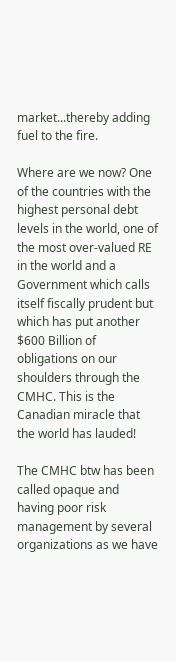market...thereby adding fuel to the fire.

Where are we now? One of the countries with the highest personal debt levels in the world, one of the most over-valued RE in the world and a Government which calls itself fiscally prudent but which has put another $600 Billion of obligations on our shoulders through the CMHC. This is the Canadian miracle that the world has lauded!

The CMHC btw has been called opaque and having poor risk management by several organizations as we have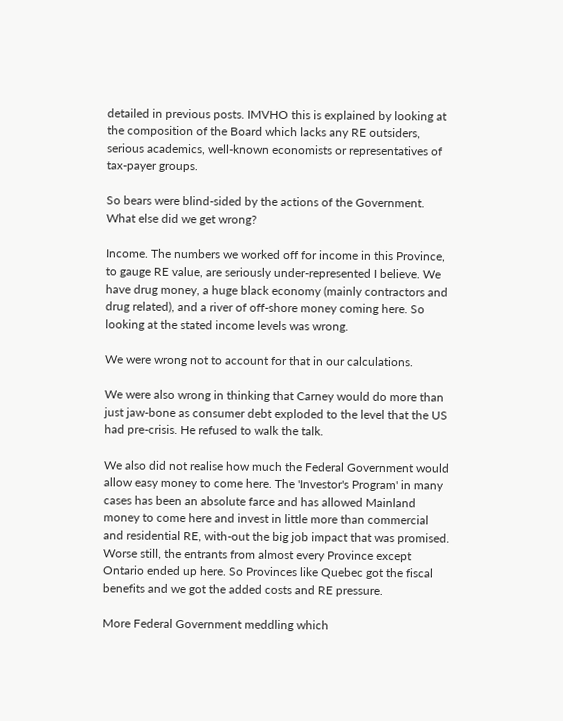detailed in previous posts. IMVHO this is explained by looking at the composition of the Board which lacks any RE outsiders, serious academics, well-known economists or representatives of tax-payer groups.

So bears were blind-sided by the actions of the Government. What else did we get wrong?

Income. The numbers we worked off for income in this Province, to gauge RE value, are seriously under-represented I believe. We have drug money, a huge black economy (mainly contractors and drug related), and a river of off-shore money coming here. So looking at the stated income levels was wrong.

We were wrong not to account for that in our calculations.

We were also wrong in thinking that Carney would do more than just jaw-bone as consumer debt exploded to the level that the US had pre-crisis. He refused to walk the talk.

We also did not realise how much the Federal Government would allow easy money to come here. The 'Investor's Program' in many cases has been an absolute farce and has allowed Mainland money to come here and invest in little more than commercial and residential RE, with-out the big job impact that was promised. Worse still, the entrants from almost every Province except Ontario ended up here. So Provinces like Quebec got the fiscal benefits and we got the added costs and RE pressure.

More Federal Government meddling which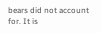bears did not account for. It is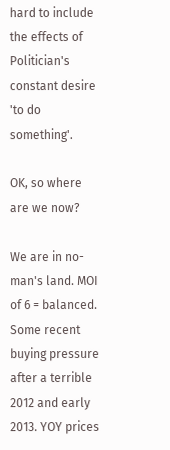hard to include the effects of Politician's constant desire 'to do something'.

OK, so where are we now?

We are in no-man's land. MOI of 6 = balanced. Some recent buying pressure after a terrible 2012 and early 2013. YOY prices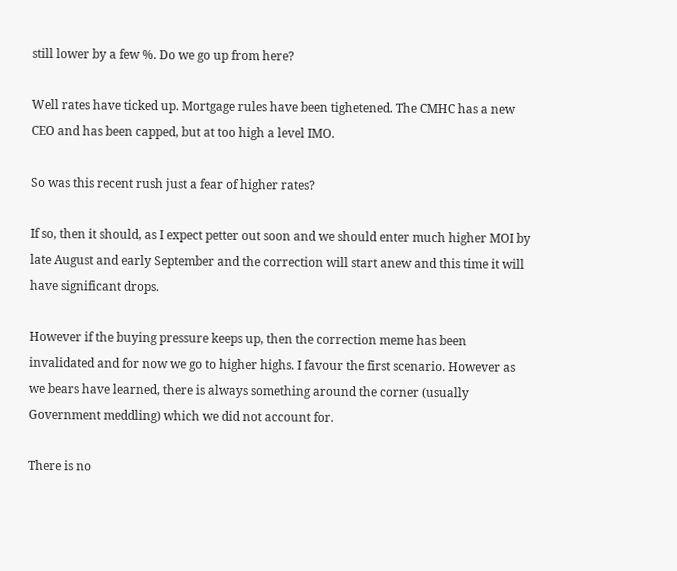still lower by a few %. Do we go up from here?

Well rates have ticked up. Mortgage rules have been tighetened. The CMHC has a new CEO and has been capped, but at too high a level IMO.

So was this recent rush just a fear of higher rates?

If so, then it should, as I expect petter out soon and we should enter much higher MOI by late August and early September and the correction will start anew and this time it will have significant drops.

However if the buying pressure keeps up, then the correction meme has been invalidated and for now we go to higher highs. I favour the first scenario. However as we bears have learned, there is always something around the corner (usually Government meddling) which we did not account for.

There is no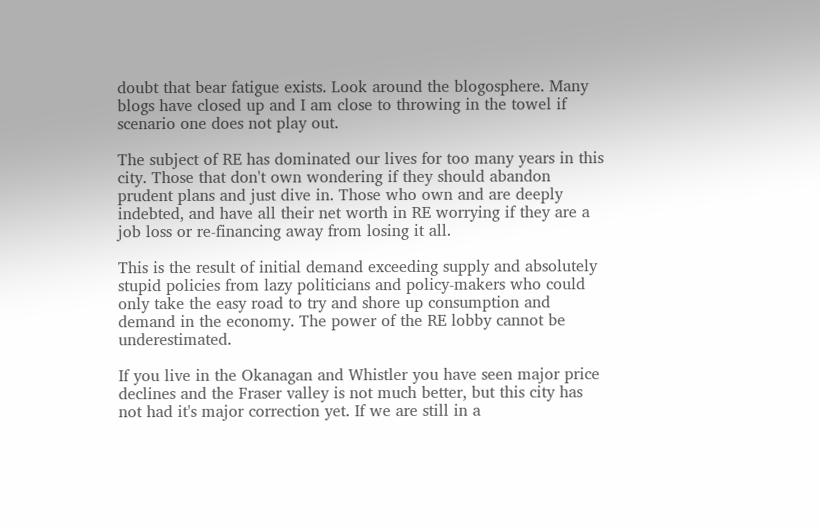doubt that bear fatigue exists. Look around the blogosphere. Many blogs have closed up and I am close to throwing in the towel if scenario one does not play out.

The subject of RE has dominated our lives for too many years in this city. Those that don't own wondering if they should abandon prudent plans and just dive in. Those who own and are deeply indebted, and have all their net worth in RE worrying if they are a job loss or re-financing away from losing it all.

This is the result of initial demand exceeding supply and absolutely stupid policies from lazy politicians and policy-makers who could only take the easy road to try and shore up consumption and demand in the economy. The power of the RE lobby cannot be underestimated.

If you live in the Okanagan and Whistler you have seen major price declines and the Fraser valley is not much better, but this city has not had it's major correction yet. If we are still in a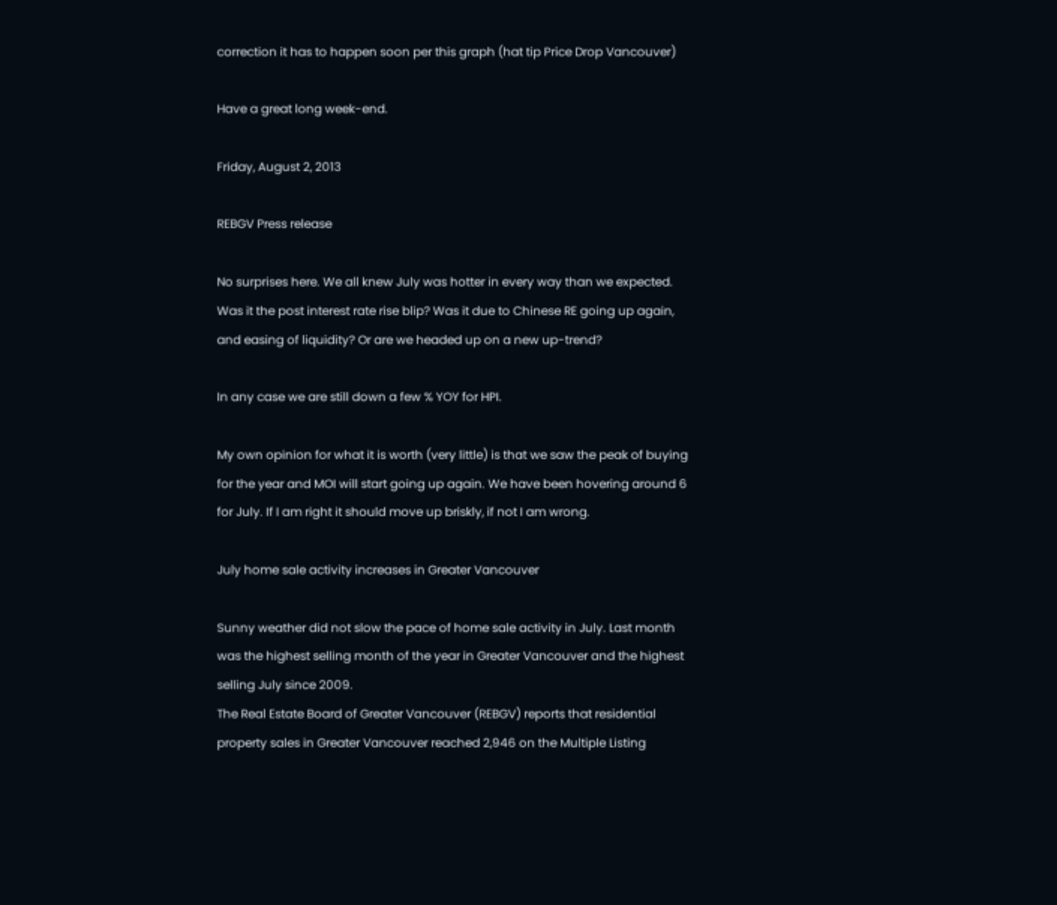correction it has to happen soon per this graph (hat tip Price Drop Vancouver)

Have a great long week-end.

Friday, August 2, 2013

REBGV Press release

No surprises here. We all knew July was hotter in every way than we expected. Was it the post interest rate rise blip? Was it due to Chinese RE going up again, and easing of liquidity? Or are we headed up on a new up-trend?

In any case we are still down a few % YOY for HPI.

My own opinion for what it is worth (very little) is that we saw the peak of buying for the year and MOI will start going up again. We have been hovering around 6 for July. If I am right it should move up briskly, if not I am wrong.

July home sale activity increases in Greater Vancouver

Sunny weather did not slow the pace of home sale activity in July. Last month was the highest selling month of the year in Greater Vancouver and the highest selling July since 2009.
The Real Estate Board of Greater Vancouver (REBGV) reports that residential property sales in Greater Vancouver reached 2,946 on the Multiple Listing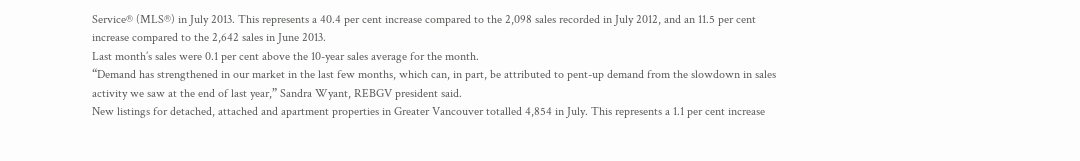Service® (MLS®) in July 2013. This represents a 40.4 per cent increase compared to the 2,098 sales recorded in July 2012, and an 11.5 per cent increase compared to the 2,642 sales in June 2013.
Last month’s sales were 0.1 per cent above the 10-year sales average for the month.
“Demand has strengthened in our market in the last few months, which can, in part, be attributed to pent-up demand from the slowdown in sales activity we saw at the end of last year,” Sandra Wyant, REBGV president said.
New listings for detached, attached and apartment properties in Greater Vancouver totalled 4,854 in July. This represents a 1.1 per cent increase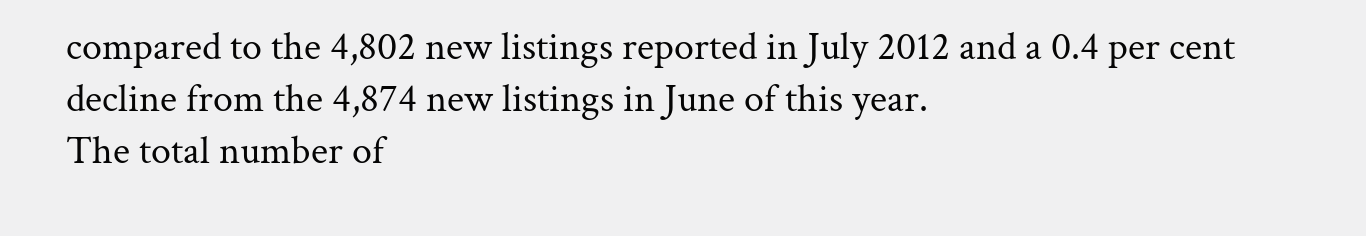compared to the 4,802 new listings reported in July 2012 and a 0.4 per cent decline from the 4,874 new listings in June of this year.
The total number of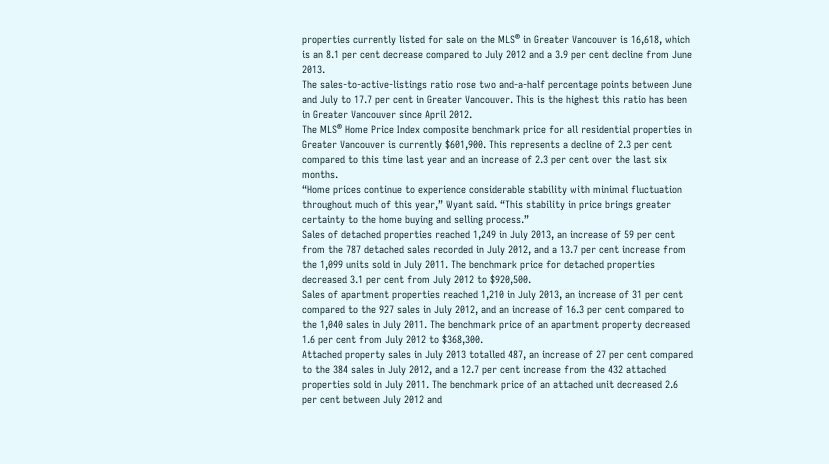properties currently listed for sale on the MLS® in Greater Vancouver is 16,618, which is an 8.1 per cent decrease compared to July 2012 and a 3.9 per cent decline from June 2013.
The sales-to-active-listings ratio rose two and-a-half percentage points between June and July to 17.7 per cent in Greater Vancouver. This is the highest this ratio has been in Greater Vancouver since April 2012.
The MLS® Home Price Index composite benchmark price for all residential properties in Greater Vancouver is currently $601,900. This represents a decline of 2.3 per cent compared to this time last year and an increase of 2.3 per cent over the last six months.
“Home prices continue to experience considerable stability with minimal fluctuation throughout much of this year,” Wyant said. “This stability in price brings greater certainty to the home buying and selling process.”
Sales of detached properties reached 1,249 in July 2013, an increase of 59 per cent from the 787 detached sales recorded in July 2012, and a 13.7 per cent increase from the 1,099 units sold in July 2011. The benchmark price for detached properties decreased 3.1 per cent from July 2012 to $920,500.
Sales of apartment properties reached 1,210 in July 2013, an increase of 31 per cent compared to the 927 sales in July 2012, and an increase of 16.3 per cent compared to the 1,040 sales in July 2011. The benchmark price of an apartment property decreased 1.6 per cent from July 2012 to $368,300.
Attached property sales in July 2013 totalled 487, an increase of 27 per cent compared to the 384 sales in July 2012, and a 12.7 per cent increase from the 432 attached properties sold in July 2011. The benchmark price of an attached unit decreased 2.6 per cent between July 2012 and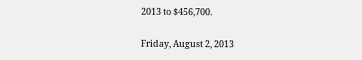2013 to $456,700.

Friday, August 2, 2013